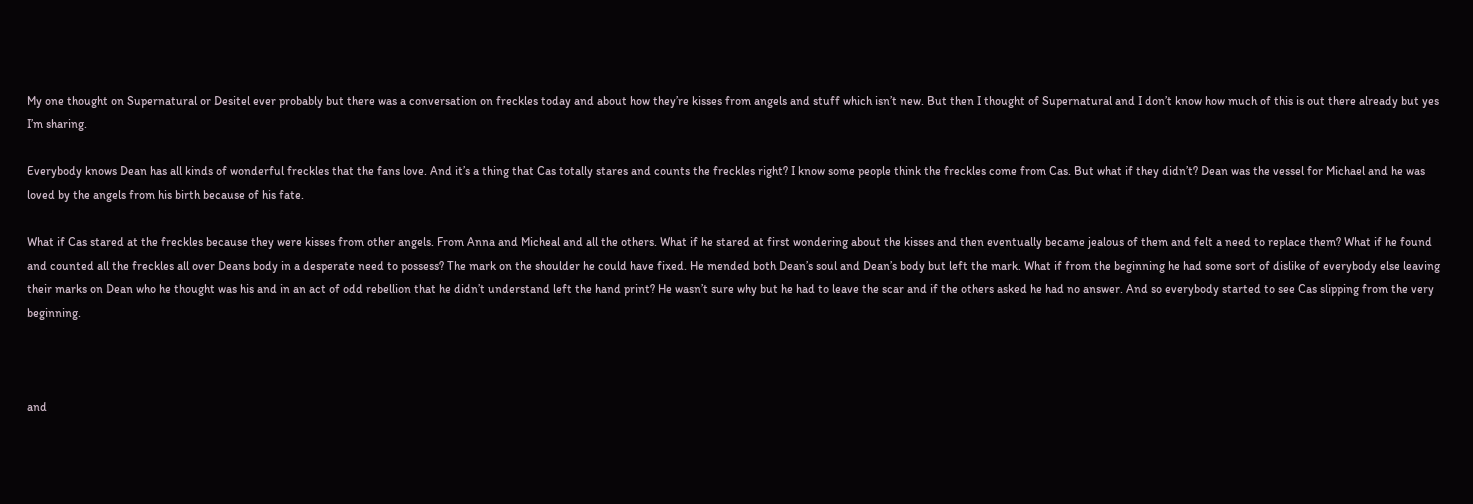My one thought on Supernatural or Desitel ever probably but there was a conversation on freckles today and about how they’re kisses from angels and stuff which isn’t new. But then I thought of Supernatural and I don’t know how much of this is out there already but yes I’m sharing.

Everybody knows Dean has all kinds of wonderful freckles that the fans love. And it’s a thing that Cas totally stares and counts the freckles right? I know some people think the freckles come from Cas. But what if they didn’t? Dean was the vessel for Michael and he was loved by the angels from his birth because of his fate.

What if Cas stared at the freckles because they were kisses from other angels. From Anna and Micheal and all the others. What if he stared at first wondering about the kisses and then eventually became jealous of them and felt a need to replace them? What if he found and counted all the freckles all over Deans body in a desperate need to possess? The mark on the shoulder he could have fixed. He mended both Dean’s soul and Dean’s body but left the mark. What if from the beginning he had some sort of dislike of everybody else leaving their marks on Dean who he thought was his and in an act of odd rebellion that he didn’t understand left the hand print? He wasn’t sure why but he had to leave the scar and if the others asked he had no answer. And so everybody started to see Cas slipping from the very beginning.



and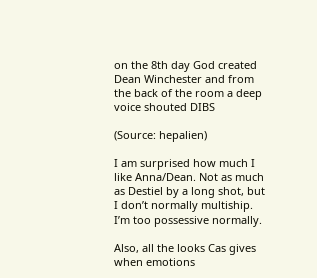on the 8th day God created Dean Winchester and from the back of the room a deep voice shouted DIBS

(Source: hepalien)

I am surprised how much I like Anna/Dean. Not as much as Destiel by a long shot, but I don’t normally multiship. I’m too possessive normally.

Also, all the looks Cas gives when emotions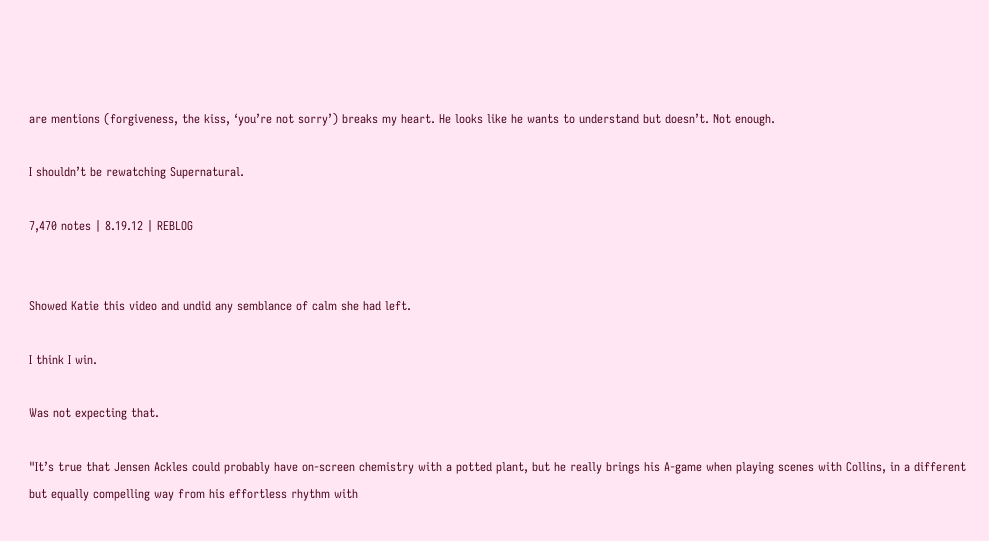are mentions (forgiveness, the kiss, ‘you’re not sorry’) breaks my heart. He looks like he wants to understand but doesn’t. Not enough.

I shouldn’t be rewatching Supernatural.

7,470 notes | 8.19.12 | REBLOG


Showed Katie this video and undid any semblance of calm she had left.

I think I win.

Was not expecting that.

"It’s true that Jensen Ackles could probably have on-screen chemistry with a potted plant, but he really brings his A-game when playing scenes with Collins, in a different but equally compelling way from his effortless rhythm with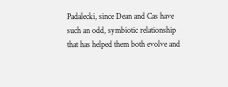Padalecki, since Dean and Cas have such an odd, symbiotic relationship that has helped them both evolve and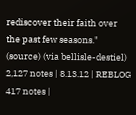rediscover their faith over the past few seasons."
(source) (via bellisle-destiel)
2,127 notes | 8.13.12 | REBLOG
417 notes |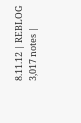8.11.12 | REBLOG
3,017 notes |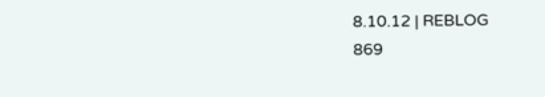8.10.12 | REBLOG
869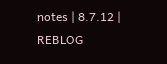notes | 8.7.12 | REBLOG